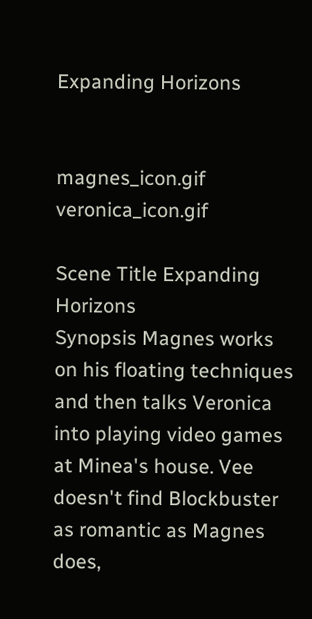Expanding Horizons


magnes_icon.gif veronica_icon.gif

Scene Title Expanding Horizons
Synopsis Magnes works on his floating techniques and then talks Veronica into playing video games at Minea's house. Vee doesn't find Blockbuster as romantic as Magnes does,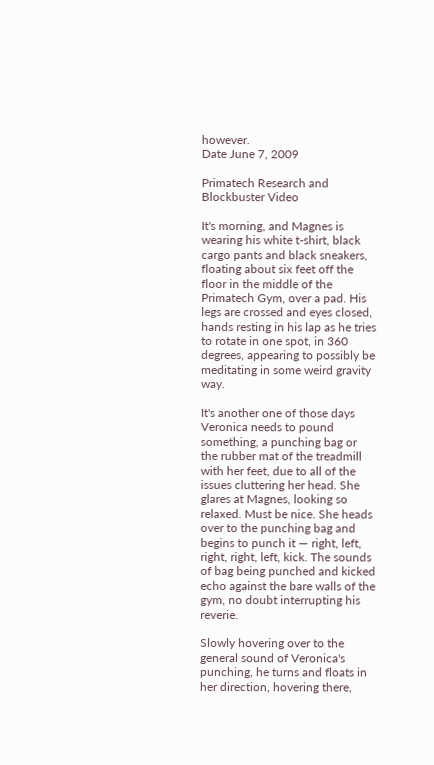however.
Date June 7, 2009

Primatech Research and Blockbuster Video

It's morning, and Magnes is wearing his white t-shirt, black cargo pants and black sneakers, floating about six feet off the floor in the middle of the Primatech Gym, over a pad. His legs are crossed and eyes closed, hands resting in his lap as he tries to rotate in one spot, in 360 degrees, appearing to possibly be meditating in some weird gravity way.

It's another one of those days Veronica needs to pound something, a punching bag or the rubber mat of the treadmill with her feet, due to all of the issues cluttering her head. She glares at Magnes, looking so relaxed. Must be nice. She heads over to the punching bag and begins to punch it — right, left, right, right, left, kick. The sounds of bag being punched and kicked echo against the bare walls of the gym, no doubt interrupting his reverie.

Slowly hovering over to the general sound of Veronica's punching, he turns and floats in her direction, hovering there,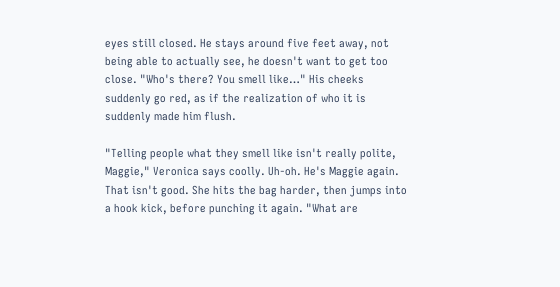eyes still closed. He stays around five feet away, not being able to actually see, he doesn't want to get too close. "Who's there? You smell like…" His cheeks suddenly go red, as if the realization of who it is suddenly made him flush.

"Telling people what they smell like isn't really polite, Maggie," Veronica says coolly. Uh-oh. He's Maggie again. That isn't good. She hits the bag harder, then jumps into a hook kick, before punching it again. "What are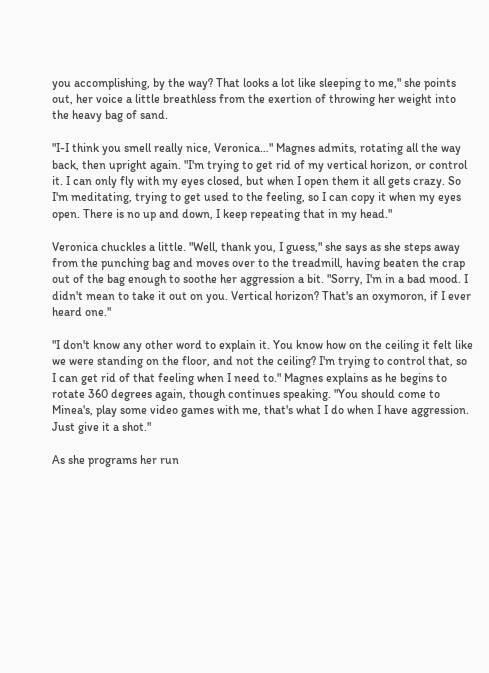you accomplishing, by the way? That looks a lot like sleeping to me," she points out, her voice a little breathless from the exertion of throwing her weight into the heavy bag of sand.

"I-I think you smell really nice, Veronica…" Magnes admits, rotating all the way back, then upright again. "I'm trying to get rid of my vertical horizon, or control it. I can only fly with my eyes closed, but when I open them it all gets crazy. So I'm meditating, trying to get used to the feeling, so I can copy it when my eyes open. There is no up and down, I keep repeating that in my head."

Veronica chuckles a little. "Well, thank you, I guess," she says as she steps away from the punching bag and moves over to the treadmill, having beaten the crap out of the bag enough to soothe her aggression a bit. "Sorry, I'm in a bad mood. I didn't mean to take it out on you. Vertical horizon? That's an oxymoron, if I ever heard one."

"I don't know any other word to explain it. You know how on the ceiling it felt like we were standing on the floor, and not the ceiling? I'm trying to control that, so I can get rid of that feeling when I need to." Magnes explains as he begins to rotate 360 degrees again, though continues speaking. "You should come to Minea's, play some video games with me, that's what I do when I have aggression. Just give it a shot."

As she programs her run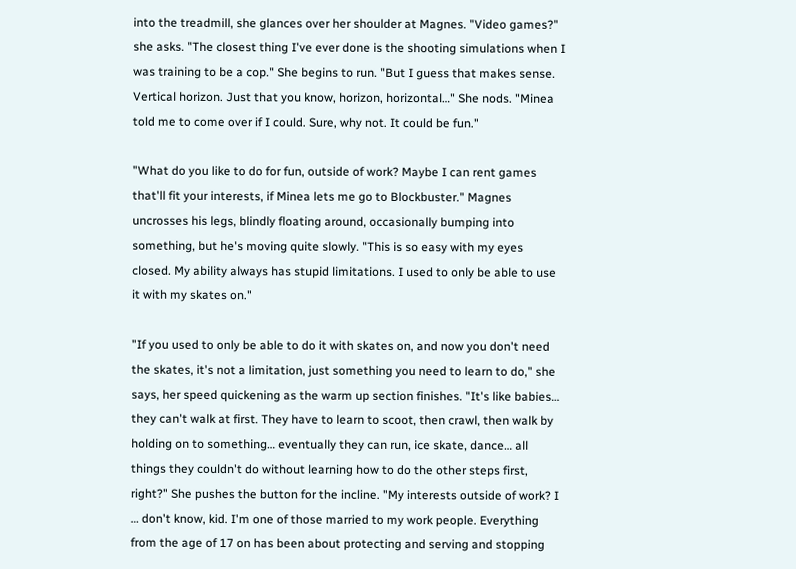into the treadmill, she glances over her shoulder at Magnes. "Video games?" she asks. "The closest thing I've ever done is the shooting simulations when I was training to be a cop." She begins to run. "But I guess that makes sense. Vertical horizon. Just that you know, horizon, horizontal…" She nods. "Minea told me to come over if I could. Sure, why not. It could be fun."

"What do you like to do for fun, outside of work? Maybe I can rent games that'll fit your interests, if Minea lets me go to Blockbuster." Magnes uncrosses his legs, blindly floating around, occasionally bumping into something, but he's moving quite slowly. "This is so easy with my eyes closed. My ability always has stupid limitations. I used to only be able to use it with my skates on."

"If you used to only be able to do it with skates on, and now you don't need the skates, it's not a limitation, just something you need to learn to do," she says, her speed quickening as the warm up section finishes. "It's like babies… they can't walk at first. They have to learn to scoot, then crawl, then walk by holding on to something… eventually they can run, ice skate, dance… all things they couldn't do without learning how to do the other steps first, right?" She pushes the button for the incline. "My interests outside of work? I … don't know, kid. I'm one of those married to my work people. Everything from the age of 17 on has been about protecting and serving and stopping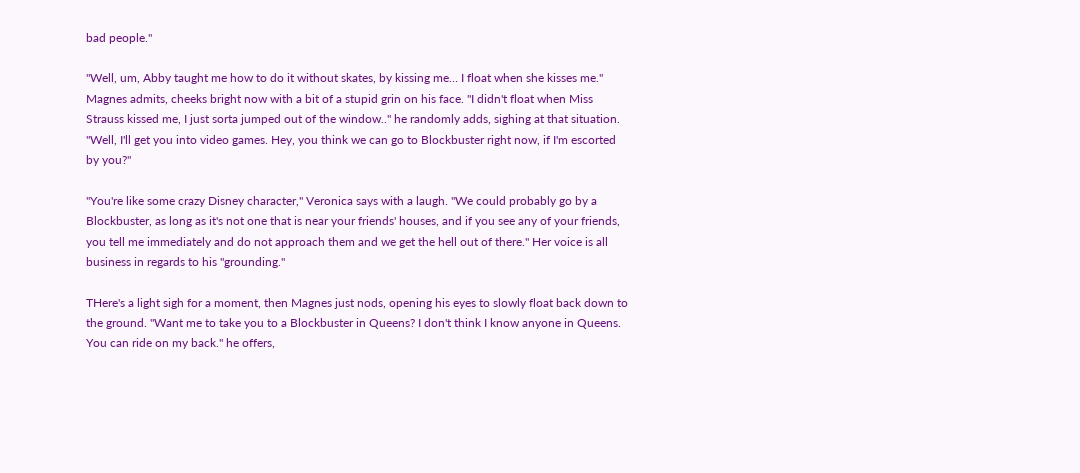bad people."

"Well, um, Abby taught me how to do it without skates, by kissing me… I float when she kisses me." Magnes admits, cheeks bright now with a bit of a stupid grin on his face. "I didn't float when Miss Strauss kissed me, I just sorta jumped out of the window.." he randomly adds, sighing at that situation. "Well, I'll get you into video games. Hey, you think we can go to Blockbuster right now, if I'm escorted by you?"

"You're like some crazy Disney character," Veronica says with a laugh. "We could probably go by a Blockbuster, as long as it's not one that is near your friends' houses, and if you see any of your friends, you tell me immediately and do not approach them and we get the hell out of there." Her voice is all business in regards to his "grounding."

THere's a light sigh for a moment, then Magnes just nods, opening his eyes to slowly float back down to the ground. "Want me to take you to a Blockbuster in Queens? I don't think I know anyone in Queens. You can ride on my back." he offers,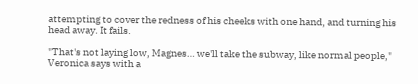attempting to cover the redness of his cheeks with one hand, and turning his head away. It fails.

"That's not laying low, Magnes… we'll take the subway, like normal people," Veronica says with a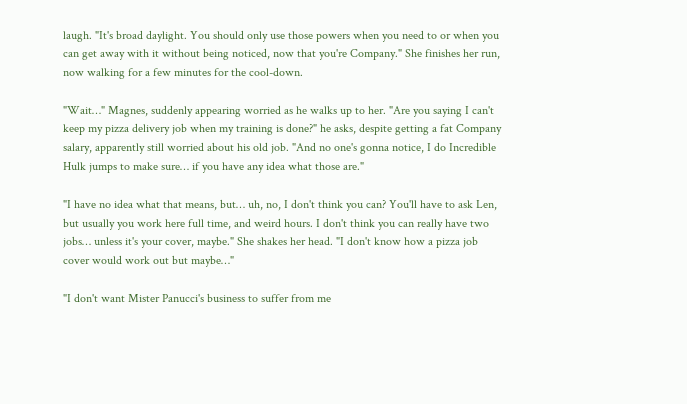laugh. "It's broad daylight. You should only use those powers when you need to or when you can get away with it without being noticed, now that you're Company." She finishes her run, now walking for a few minutes for the cool-down.

"Wait…" Magnes, suddenly appearing worried as he walks up to her. "Are you saying I can't keep my pizza delivery job when my training is done?" he asks, despite getting a fat Company salary, apparently still worried about his old job. "And no one's gonna notice, I do Incredible Hulk jumps to make sure… if you have any idea what those are."

"I have no idea what that means, but… uh, no, I don't think you can? You'll have to ask Len, but usually you work here full time, and weird hours. I don't think you can really have two jobs… unless it's your cover, maybe." She shakes her head. "I don't know how a pizza job cover would work out but maybe…"

"I don't want Mister Panucci's business to suffer from me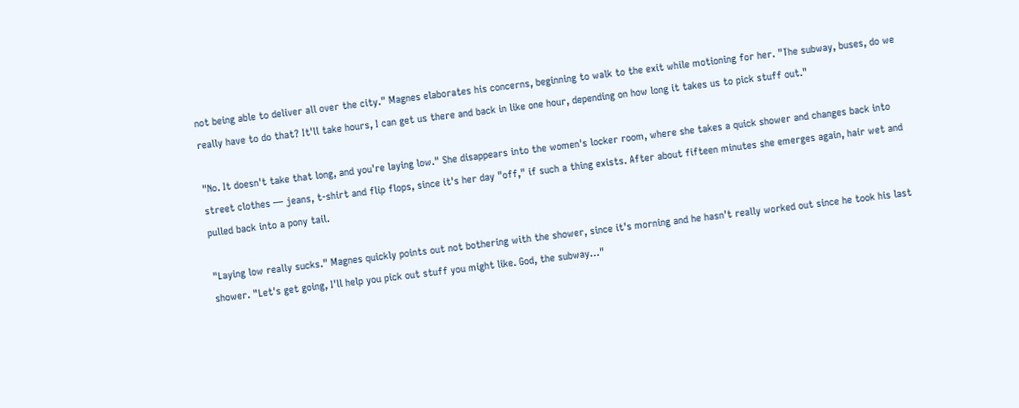not being able to deliver all over the city." Magnes elaborates his concerns, beginning to walk to the exit while motioning for her. "The subway, buses, do we really have to do that? It'll take hours, I can get us there and back in like one hour, depending on how long it takes us to pick stuff out."

"No. It doesn't take that long, and you're laying low." She disappears into the women's locker room, where she takes a quick shower and changes back into street clothes — jeans, t-shirt and flip flops, since it's her day "off," if such a thing exists. After about fifteen minutes she emerges again, hair wet and pulled back into a pony tail.

"Laying low really sucks." Magnes quickly points out not bothering with the shower, since it's morning and he hasn't really worked out since he took his last shower. "Let's get going, I'll help you pick out stuff you might like. God, the subway…"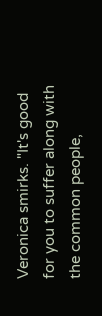Veronica smirks. "It's good for you to suffer along with the common people,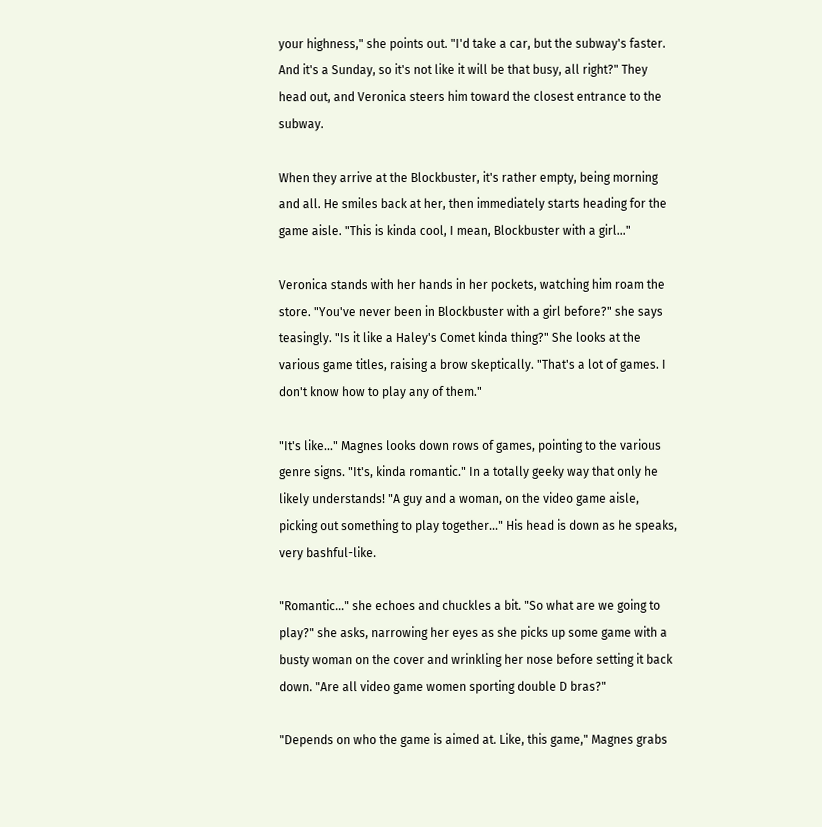your highness," she points out. "I'd take a car, but the subway's faster. And it's a Sunday, so it's not like it will be that busy, all right?" They head out, and Veronica steers him toward the closest entrance to the subway.

When they arrive at the Blockbuster, it's rather empty, being morning and all. He smiles back at her, then immediately starts heading for the game aisle. "This is kinda cool, I mean, Blockbuster with a girl…"

Veronica stands with her hands in her pockets, watching him roam the store. "You've never been in Blockbuster with a girl before?" she says teasingly. "Is it like a Haley's Comet kinda thing?" She looks at the various game titles, raising a brow skeptically. "That's a lot of games. I don't know how to play any of them."

"It's like…" Magnes looks down rows of games, pointing to the various genre signs. "It's, kinda romantic." In a totally geeky way that only he likely understands! "A guy and a woman, on the video game aisle, picking out something to play together…" His head is down as he speaks, very bashful-like.

"Romantic…" she echoes and chuckles a bit. "So what are we going to play?" she asks, narrowing her eyes as she picks up some game with a busty woman on the cover and wrinkling her nose before setting it back down. "Are all video game women sporting double D bras?"

"Depends on who the game is aimed at. Like, this game," Magnes grabs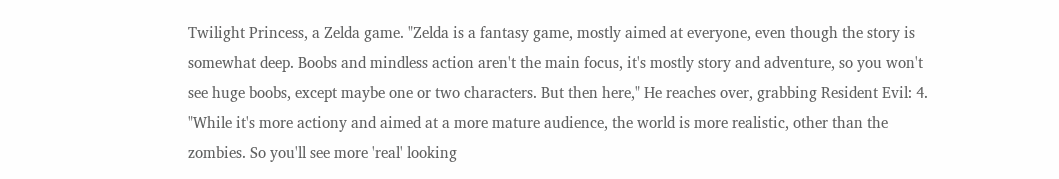Twilight Princess, a Zelda game. "Zelda is a fantasy game, mostly aimed at everyone, even though the story is somewhat deep. Boobs and mindless action aren't the main focus, it's mostly story and adventure, so you won't see huge boobs, except maybe one or two characters. But then here," He reaches over, grabbing Resident Evil: 4. "While it's more actiony and aimed at a more mature audience, the world is more realistic, other than the zombies. So you'll see more 'real' looking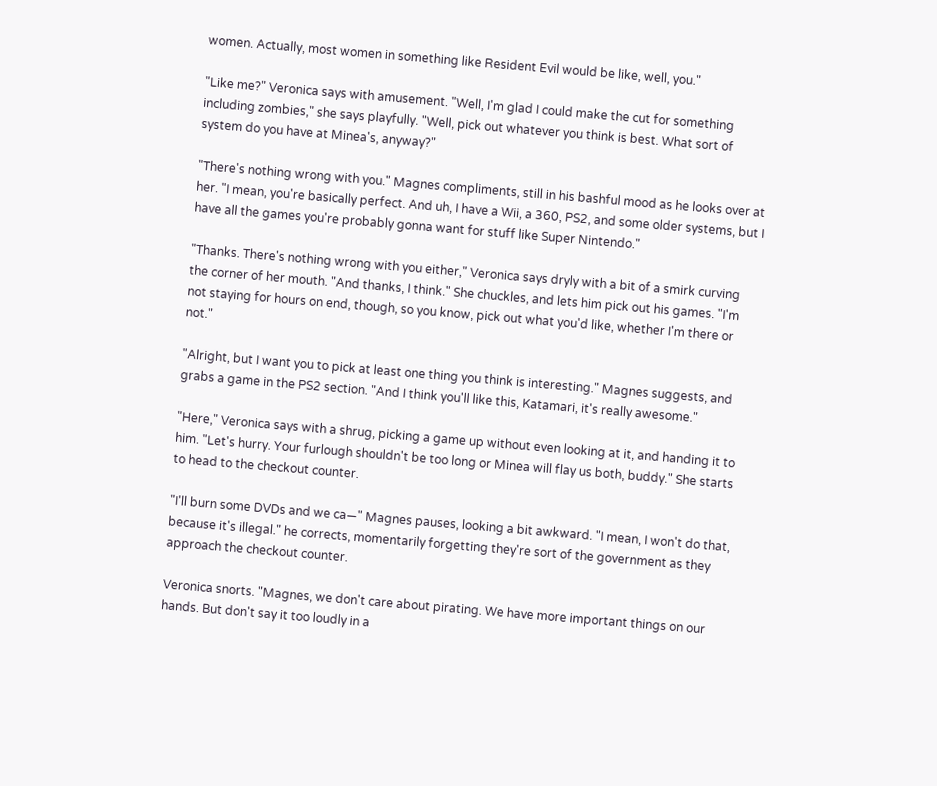women. Actually, most women in something like Resident Evil would be like, well, you."

"Like me?" Veronica says with amusement. "Well, I'm glad I could make the cut for something including zombies," she says playfully. "Well, pick out whatever you think is best. What sort of system do you have at Minea's, anyway?"

"There's nothing wrong with you." Magnes compliments, still in his bashful mood as he looks over at her. "I mean, you're basically perfect. And uh, I have a Wii, a 360, PS2, and some older systems, but I have all the games you're probably gonna want for stuff like Super Nintendo."

"Thanks. There's nothing wrong with you either," Veronica says dryly with a bit of a smirk curving the corner of her mouth. "And thanks, I think." She chuckles, and lets him pick out his games. "I'm not staying for hours on end, though, so you know, pick out what you'd like, whether I'm there or not."

"Alright, but I want you to pick at least one thing you think is interesting." Magnes suggests, and grabs a game in the PS2 section. "And I think you'll like this, Katamari, it's really awesome."

"Here," Veronica says with a shrug, picking a game up without even looking at it, and handing it to him. "Let's hurry. Your furlough shouldn't be too long or Minea will flay us both, buddy." She starts to head to the checkout counter.

"I'll burn some DVDs and we ca—" Magnes pauses, looking a bit awkward. "I mean, I won't do that, because it's illegal." he corrects, momentarily forgetting they're sort of the government as they approach the checkout counter.

Veronica snorts. "Magnes, we don't care about pirating. We have more important things on our hands. But don't say it too loudly in a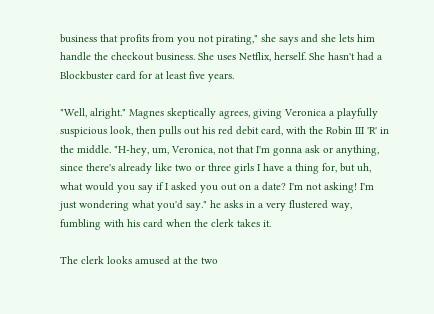business that profits from you not pirating," she says and she lets him handle the checkout business. She uses Netflix, herself. She hasn't had a Blockbuster card for at least five years.

"Well, alright." Magnes skeptically agrees, giving Veronica a playfully suspicious look, then pulls out his red debit card, with the Robin III 'R' in the middle. "H-hey, um, Veronica, not that I'm gonna ask or anything, since there's already like two or three girls I have a thing for, but uh, what would you say if I asked you out on a date? I'm not asking! I'm just wondering what you'd say." he asks in a very flustered way, fumbling with his card when the clerk takes it.

The clerk looks amused at the two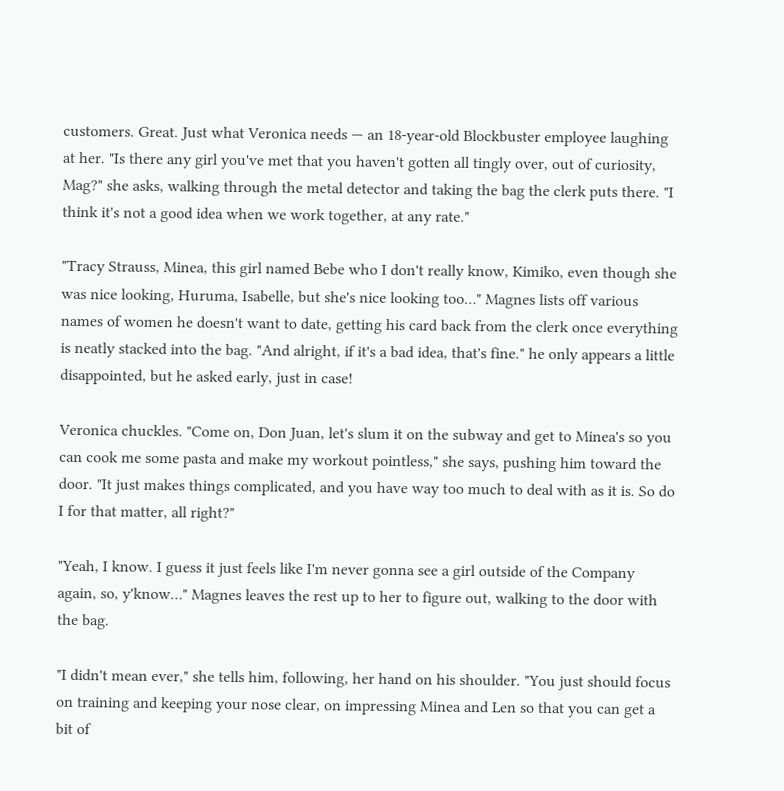customers. Great. Just what Veronica needs — an 18-year-old Blockbuster employee laughing at her. "Is there any girl you've met that you haven't gotten all tingly over, out of curiosity, Mag?" she asks, walking through the metal detector and taking the bag the clerk puts there. "I think it's not a good idea when we work together, at any rate."

"Tracy Strauss, Minea, this girl named Bebe who I don't really know, Kimiko, even though she was nice looking, Huruma, Isabelle, but she's nice looking too…" Magnes lists off various names of women he doesn't want to date, getting his card back from the clerk once everything is neatly stacked into the bag. "And alright, if it's a bad idea, that's fine." he only appears a little disappointed, but he asked early, just in case!

Veronica chuckles. "Come on, Don Juan, let's slum it on the subway and get to Minea's so you can cook me some pasta and make my workout pointless," she says, pushing him toward the door. "It just makes things complicated, and you have way too much to deal with as it is. So do I for that matter, all right?"

"Yeah, I know. I guess it just feels like I'm never gonna see a girl outside of the Company again, so, y'know…" Magnes leaves the rest up to her to figure out, walking to the door with the bag.

"I didn't mean ever," she tells him, following, her hand on his shoulder. "You just should focus on training and keeping your nose clear, on impressing Minea and Len so that you can get a bit of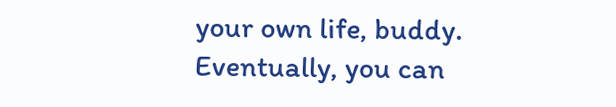your own life, buddy. Eventually, you can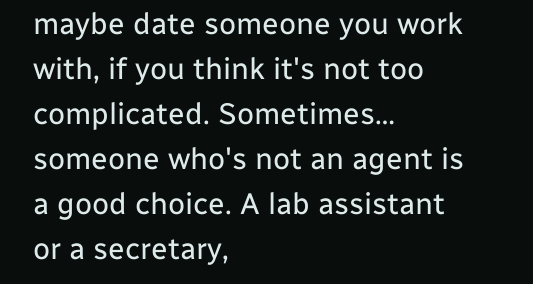maybe date someone you work with, if you think it's not too complicated. Sometimes… someone who's not an agent is a good choice. A lab assistant or a secretary,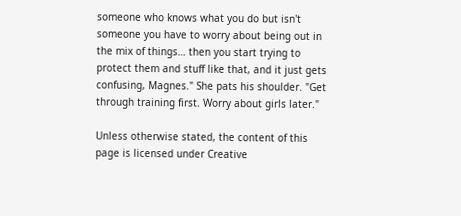someone who knows what you do but isn't someone you have to worry about being out in the mix of things… then you start trying to protect them and stuff like that, and it just gets confusing, Magnes." She pats his shoulder. "Get through training first. Worry about girls later."

Unless otherwise stated, the content of this page is licensed under Creative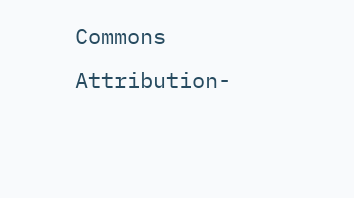Commons Attribution-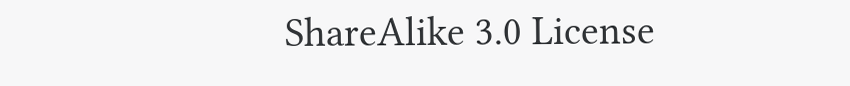ShareAlike 3.0 License